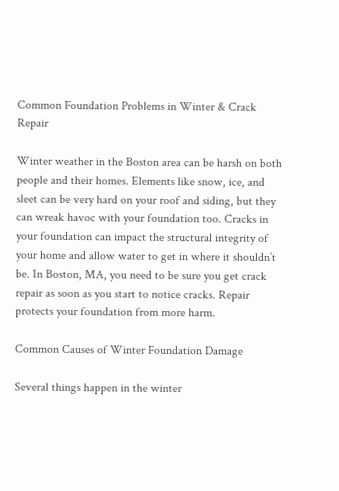Common Foundation Problems in Winter & Crack Repair

Winter weather in the Boston area can be harsh on both people and their homes. Elements like snow, ice, and sleet can be very hard on your roof and siding, but they can wreak havoc with your foundation too. Cracks in your foundation can impact the structural integrity of your home and allow water to get in where it shouldn’t be. In Boston, MA, you need to be sure you get crack repair as soon as you start to notice cracks. Repair protects your foundation from more harm.

Common Causes of Winter Foundation Damage

Several things happen in the winter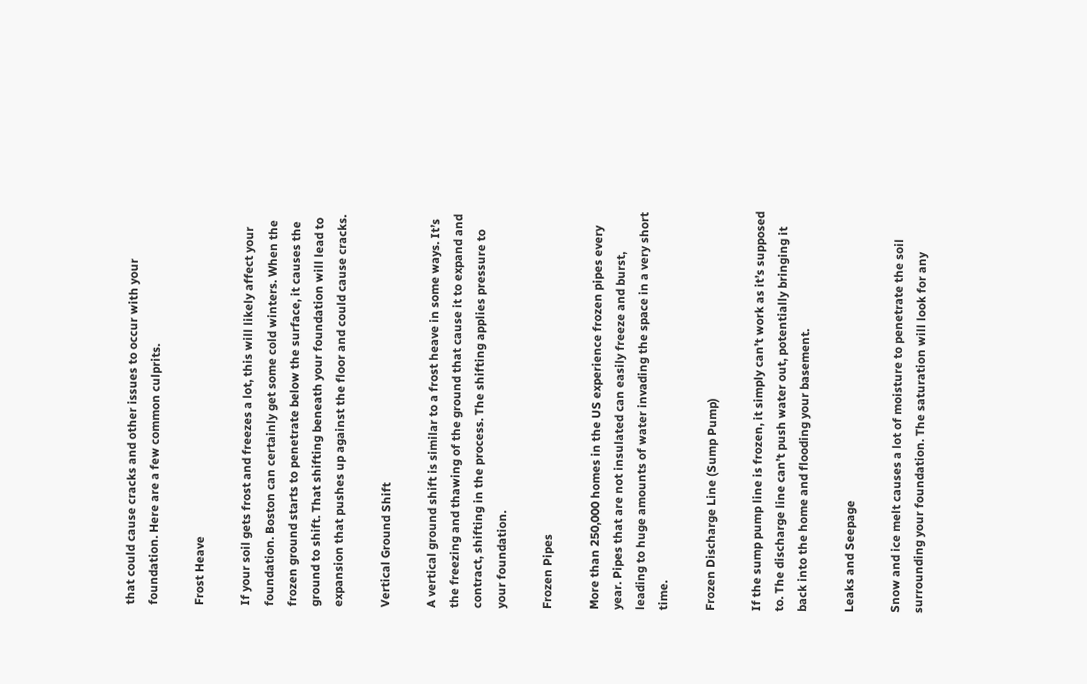that could cause cracks and other issues to occur with your foundation. Here are a few common culprits.

Frost Heave

If your soil gets frost and freezes a lot, this will likely affect your foundation. Boston can certainly get some cold winters. When the frozen ground starts to penetrate below the surface, it causes the ground to shift. That shifting beneath your foundation will lead to expansion that pushes up against the floor and could cause cracks.

Vertical Ground Shift

A vertical ground shift is similar to a frost heave in some ways. It’s the freezing and thawing of the ground that cause it to expand and contract, shifting in the process. The shifting applies pressure to your foundation.

Frozen Pipes

More than 250,000 homes in the US experience frozen pipes every year. Pipes that are not insulated can easily freeze and burst, leading to huge amounts of water invading the space in a very short time.

Frozen Discharge Line (Sump Pump)

If the sump pump line is frozen, it simply can’t work as it’s supposed to. The discharge line can’t push water out, potentially bringing it back into the home and flooding your basement.

Leaks and Seepage

Snow and ice melt causes a lot of moisture to penetrate the soil surrounding your foundation. The saturation will look for any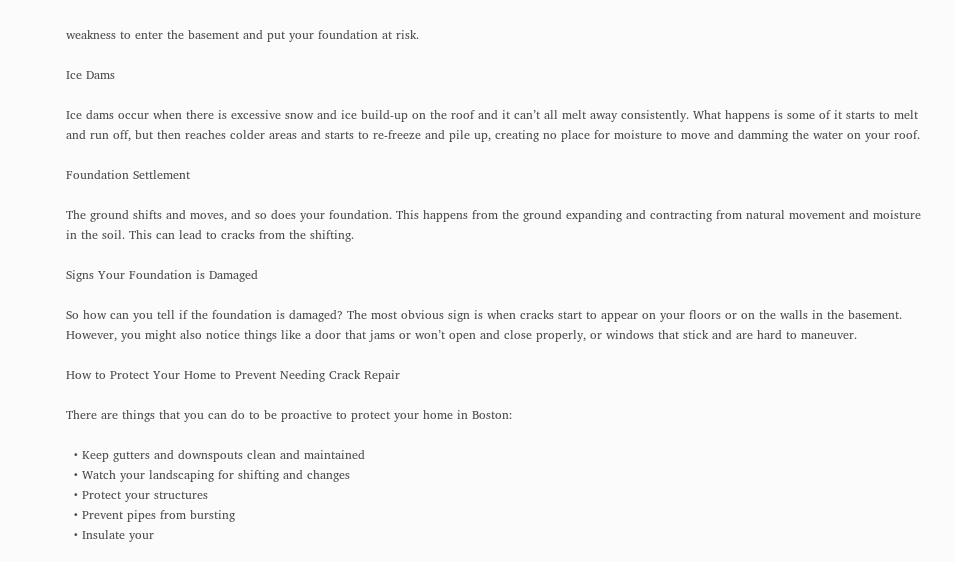weakness to enter the basement and put your foundation at risk.

Ice Dams

Ice dams occur when there is excessive snow and ice build-up on the roof and it can’t all melt away consistently. What happens is some of it starts to melt and run off, but then reaches colder areas and starts to re-freeze and pile up, creating no place for moisture to move and damming the water on your roof.

Foundation Settlement

The ground shifts and moves, and so does your foundation. This happens from the ground expanding and contracting from natural movement and moisture in the soil. This can lead to cracks from the shifting.

Signs Your Foundation is Damaged

So how can you tell if the foundation is damaged? The most obvious sign is when cracks start to appear on your floors or on the walls in the basement. However, you might also notice things like a door that jams or won’t open and close properly, or windows that stick and are hard to maneuver.

How to Protect Your Home to Prevent Needing Crack Repair

There are things that you can do to be proactive to protect your home in Boston:

  • Keep gutters and downspouts clean and maintained
  • Watch your landscaping for shifting and changes
  • Protect your structures
  • Prevent pipes from bursting
  • Insulate your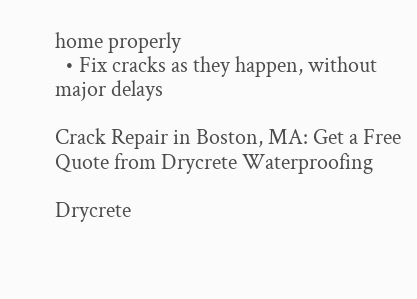home properly
  • Fix cracks as they happen, without major delays

Crack Repair in Boston, MA: Get a Free Quote from Drycrete Waterproofing

Drycrete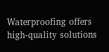Waterproofing offers high-quality solutions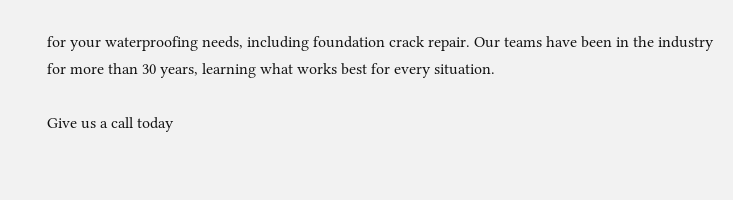for your waterproofing needs, including foundation crack repair. Our teams have been in the industry for more than 30 years, learning what works best for every situation.

Give us a call today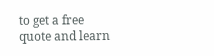to get a free quote and learn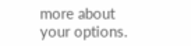more about your options.